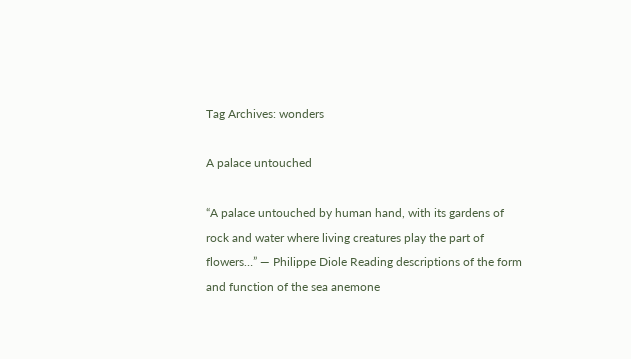Tag Archives: wonders

A palace untouched

“A palace untouched by human hand, with its gardens of rock and water where living creatures play the part of flowers…” — Philippe Diole Reading descriptions of the form and function of the sea anemone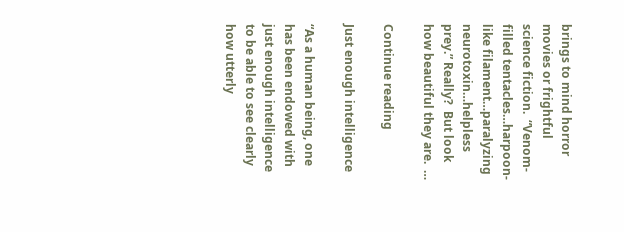brings to mind horror movies or frightful science fiction.  “Venom-filled tentacles…harpoon-like filament…paralyzing neurotoxin…helpless prey.” Really?  But look how beautiful they are.  …

Continue reading

Just enough intelligence

“As a human being, one has been endowed with just enough intelligence to be able to see clearly how utterly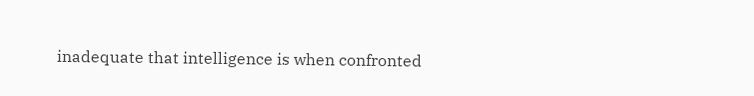inadequate that intelligence is when confronted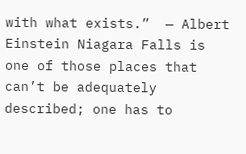with what exists.”  — Albert Einstein Niagara Falls is one of those places that can’t be adequately described; one has to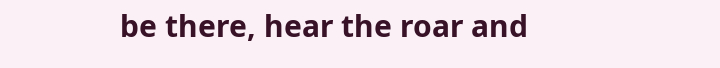be there, hear the roar and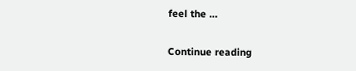feel the …

Continue reading